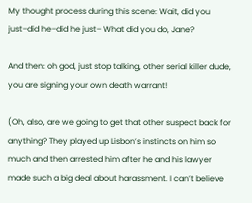My thought process during this scene: Wait, did you just–did he–did he just– What did you do, Jane?

And then: oh god, just stop talking, other serial killer dude, you are signing your own death warrant!

(Oh, also, are we going to get that other suspect back for anything? They played up Lisbon’s instincts on him so much and then arrested him after he and his lawyer made such a big deal about harassment. I can’t believe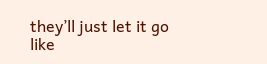they’ll just let it go like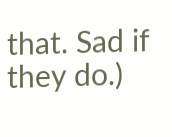that. Sad if they do.)